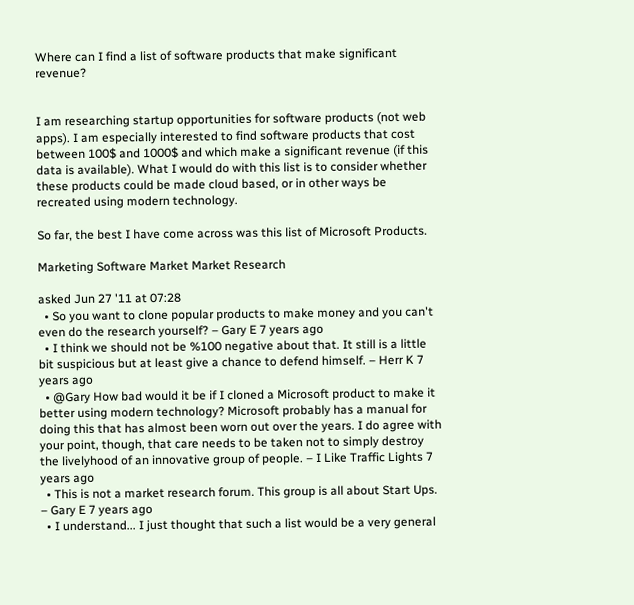Where can I find a list of software products that make significant revenue?


I am researching startup opportunities for software products (not web apps). I am especially interested to find software products that cost between 100$ and 1000$ and which make a significant revenue (if this data is available). What I would do with this list is to consider whether these products could be made cloud based, or in other ways be recreated using modern technology.

So far, the best I have come across was this list of Microsoft Products.

Marketing Software Market Market Research

asked Jun 27 '11 at 07:28
  • So you want to clone popular products to make money and you can't even do the research yourself? – Gary E 7 years ago
  • I think we should not be %100 negative about that. It still is a little bit suspicious but at least give a chance to defend himself. – Herr K 7 years ago
  • @Gary How bad would it be if I cloned a Microsoft product to make it better using modern technology? Microsoft probably has a manual for doing this that has almost been worn out over the years. I do agree with your point, though, that care needs to be taken not to simply destroy the livelyhood of an innovative group of people. – I Like Traffic Lights 7 years ago
  • This is not a market research forum. This group is all about Start Ups. – Gary E 7 years ago
  • I understand... I just thought that such a list would be a very general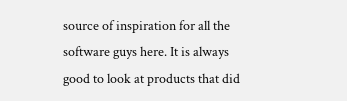source of inspiration for all the software guys here. It is always good to look at products that did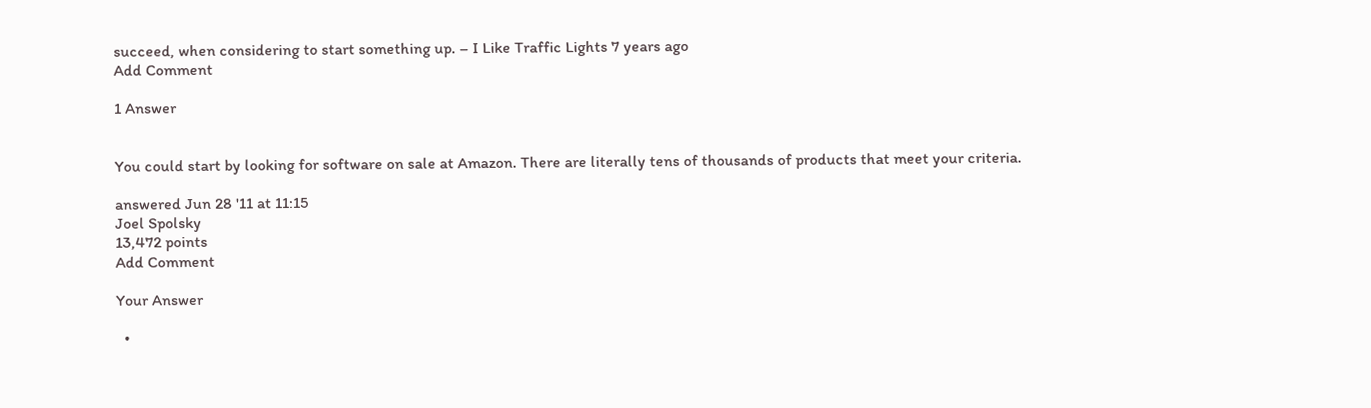succeed, when considering to start something up. – I Like Traffic Lights 7 years ago
Add Comment

1 Answer


You could start by looking for software on sale at Amazon. There are literally tens of thousands of products that meet your criteria.

answered Jun 28 '11 at 11:15
Joel Spolsky
13,472 points
Add Comment

Your Answer

  •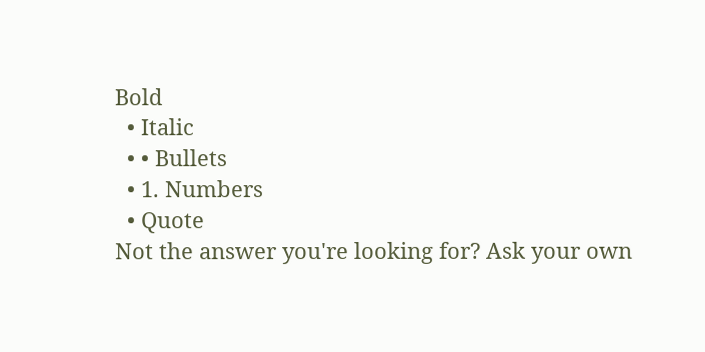Bold
  • Italic
  • • Bullets
  • 1. Numbers
  • Quote
Not the answer you're looking for? Ask your own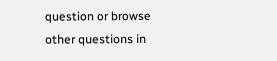question or browse other questions in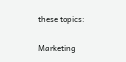these topics:

Marketing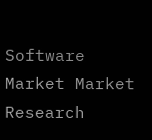Software Market Market Research